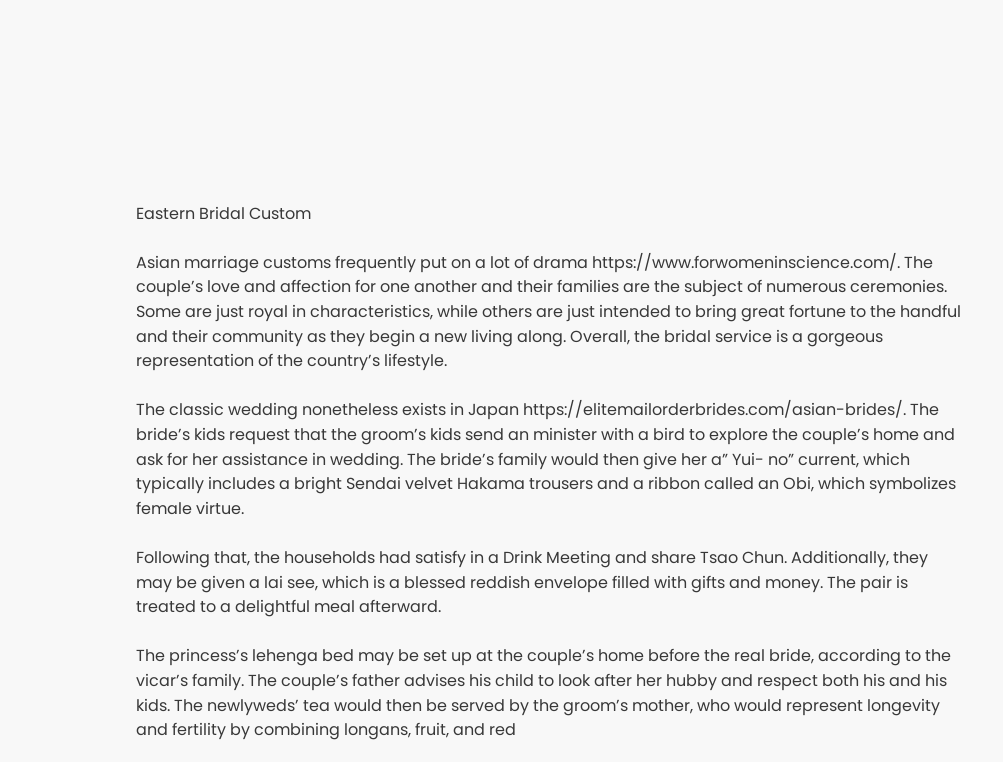Eastern Bridal Custom

Asian marriage customs frequently put on a lot of drama https://www.forwomeninscience.com/. The couple’s love and affection for one another and their families are the subject of numerous ceremonies. Some are just royal in characteristics, while others are just intended to bring great fortune to the handful and their community as they begin a new living along. Overall, the bridal service is a gorgeous representation of the country’s lifestyle.

The classic wedding nonetheless exists in Japan https://elitemailorderbrides.com/asian-brides/. The bride’s kids request that the groom’s kids send an minister with a bird to explore the couple’s home and ask for her assistance in wedding. The bride’s family would then give her a” Yui- no” current, which typically includes a bright Sendai velvet Hakama trousers and a ribbon called an Obi, which symbolizes female virtue.

Following that, the households had satisfy in a Drink Meeting and share Tsao Chun. Additionally, they may be given a lai see, which is a blessed reddish envelope filled with gifts and money. The pair is treated to a delightful meal afterward.

The princess’s lehenga bed may be set up at the couple’s home before the real bride, according to the vicar’s family. The couple’s father advises his child to look after her hubby and respect both his and his kids. The newlyweds’ tea would then be served by the groom’s mother, who would represent longevity and fertility by combining longans, fruit, and red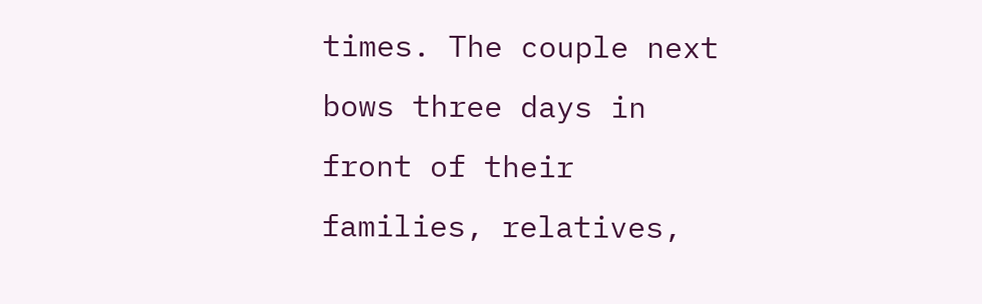times. The couple next bows three days in front of their families, relatives,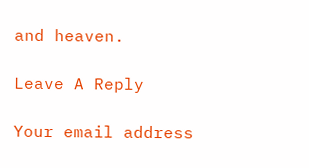and heaven.

Leave A Reply

Your email address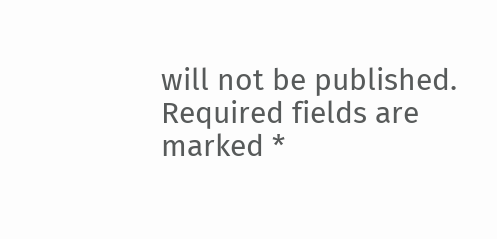will not be published. Required fields are marked *